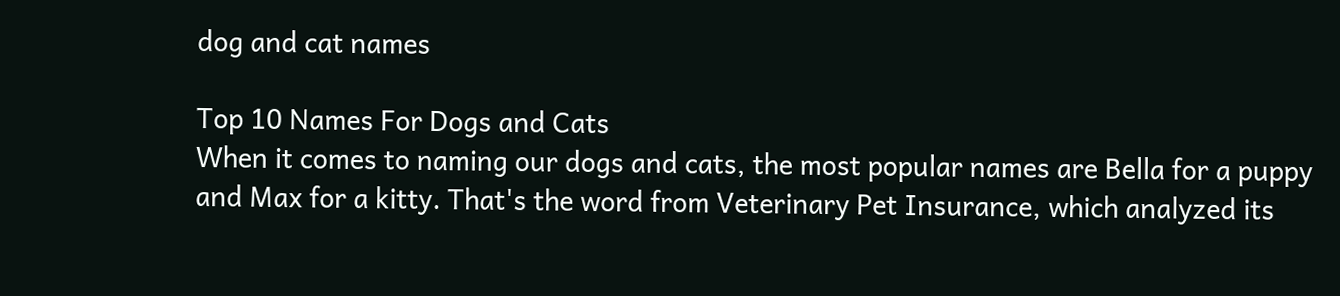dog and cat names

Top 10 Names For Dogs and Cats
When it comes to naming our dogs and cats, the most popular names are Bella for a puppy and Max for a kitty. That's the word from Veterinary Pet Insurance, which analyzed its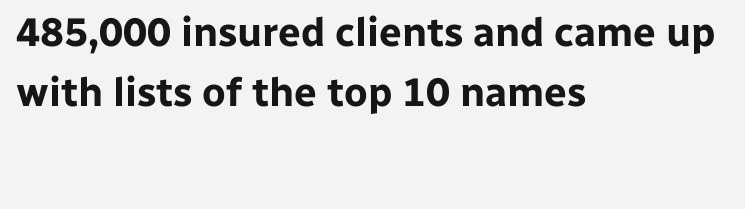485,000 insured clients and came up with lists of the top 10 names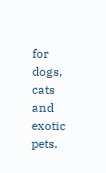for dogs, cats and exotic pets.